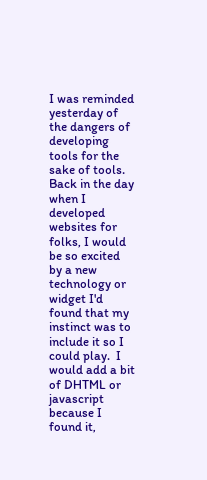I was reminded yesterday of the dangers of developing tools for the sake of tools.  Back in the day when I developed websites for folks, I would be so excited by a new technology or widget I'd found that my instinct was to include it so I could play.  I would add a bit of DHTML or javascript because I found it,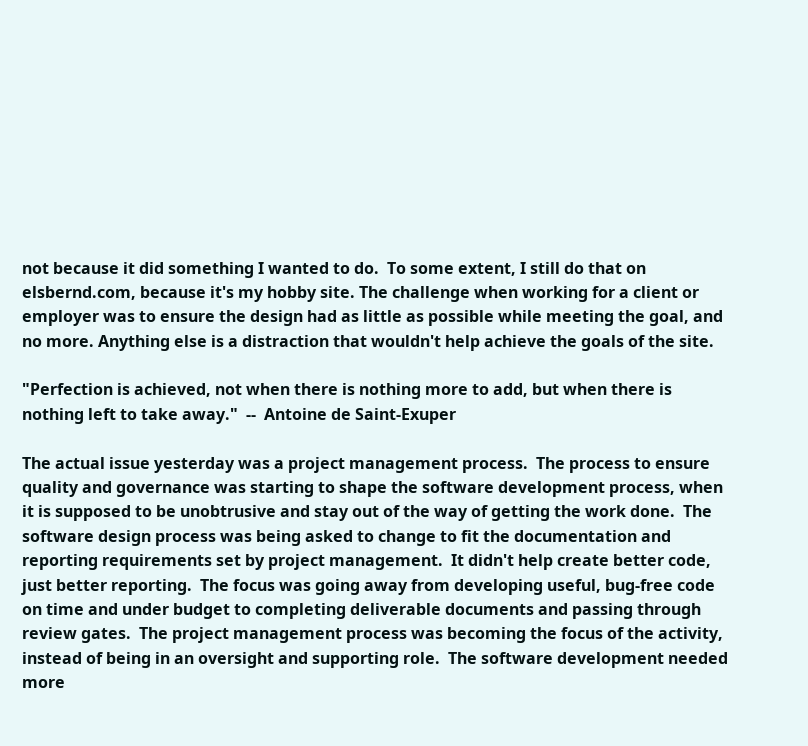not because it did something I wanted to do.  To some extent, I still do that on elsbernd.com, because it's my hobby site. The challenge when working for a client or employer was to ensure the design had as little as possible while meeting the goal, and no more. Anything else is a distraction that wouldn't help achieve the goals of the site.

"Perfection is achieved, not when there is nothing more to add, but when there is nothing left to take away."  --  Antoine de Saint-Exuper

The actual issue yesterday was a project management process.  The process to ensure quality and governance was starting to shape the software development process, when it is supposed to be unobtrusive and stay out of the way of getting the work done.  The software design process was being asked to change to fit the documentation and reporting requirements set by project management.  It didn't help create better code, just better reporting.  The focus was going away from developing useful, bug-free code on time and under budget to completing deliverable documents and passing through review gates.  The project management process was becoming the focus of the activity, instead of being in an oversight and supporting role.  The software development needed more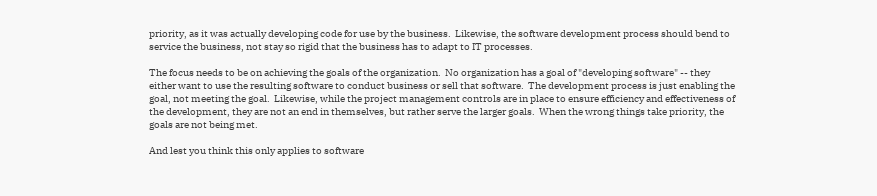priority, as it was actually developing code for use by the business.  Likewise, the software development process should bend to service the business, not stay so rigid that the business has to adapt to IT processes.

The focus needs to be on achieving the goals of the organization.  No organization has a goal of "developing software" -- they either want to use the resulting software to conduct business or sell that software.  The development process is just enabling the goal, not meeting the goal.  Likewise, while the project management controls are in place to ensure efficiency and effectiveness of the development, they are not an end in themselves, but rather serve the larger goals.  When the wrong things take priority, the goals are not being met.

And lest you think this only applies to software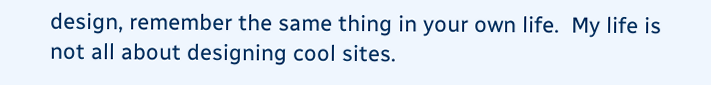design, remember the same thing in your own life.  My life is not all about designing cool sites.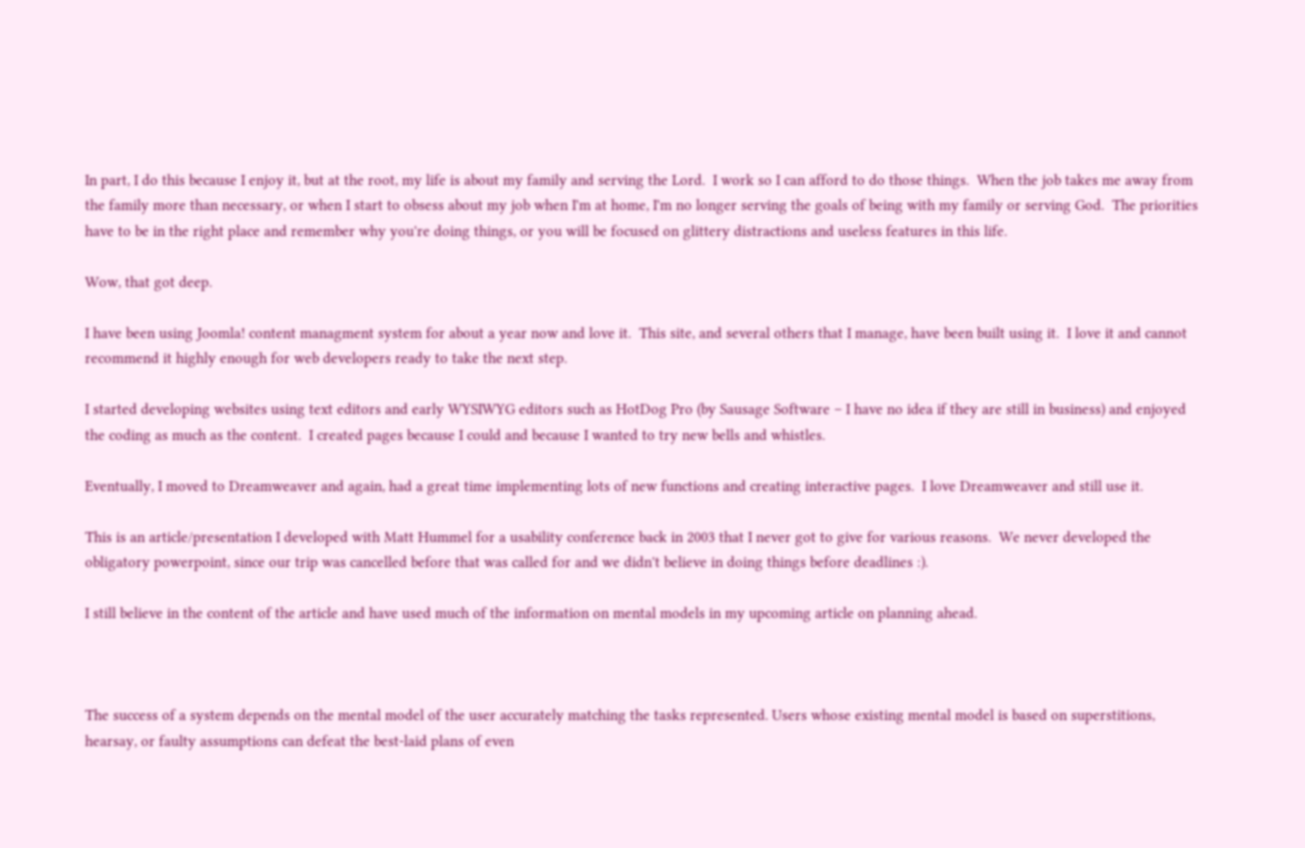In part, I do this because I enjoy it, but at the root, my life is about my family and serving the Lord.  I work so I can afford to do those things.  When the job takes me away from the family more than necessary, or when I start to obsess about my job when I'm at home, I'm no longer serving the goals of being with my family or serving God.  The priorities have to be in the right place and remember why you're doing things, or you will be focused on glittery distractions and useless features in this life.

Wow, that got deep.

I have been using Joomla! content managment system for about a year now and love it.  This site, and several others that I manage, have been built using it.  I love it and cannot recommend it highly enough for web developers ready to take the next step.

I started developing websites using text editors and early WYSIWYG editors such as HotDog Pro (by Sausage Software – I have no idea if they are still in business) and enjoyed the coding as much as the content.  I created pages because I could and because I wanted to try new bells and whistles.

Eventually, I moved to Dreamweaver and again, had a great time implementing lots of new functions and creating interactive pages.  I love Dreamweaver and still use it.

This is an article/presentation I developed with Matt Hummel for a usability conference back in 2003 that I never got to give for various reasons.  We never developed the obligatory powerpoint, since our trip was cancelled before that was called for and we didn't believe in doing things before deadlines :).

I still believe in the content of the article and have used much of the information on mental models in my upcoming article on planning ahead.



The success of a system depends on the mental model of the user accurately matching the tasks represented. Users whose existing mental model is based on superstitions, hearsay, or faulty assumptions can defeat the best-laid plans of even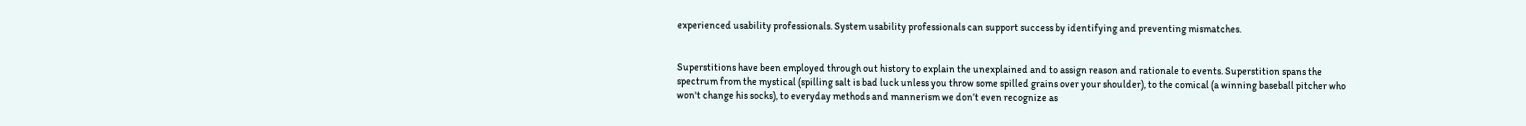experienced usability professionals. System usability professionals can support success by identifying and preventing mismatches.


Superstitions have been employed through out history to explain the unexplained and to assign reason and rationale to events. Superstition spans the spectrum from the mystical (spilling salt is bad luck unless you throw some spilled grains over your shoulder), to the comical (a winning baseball pitcher who won't change his socks), to everyday methods and mannerism we don’t even recognize as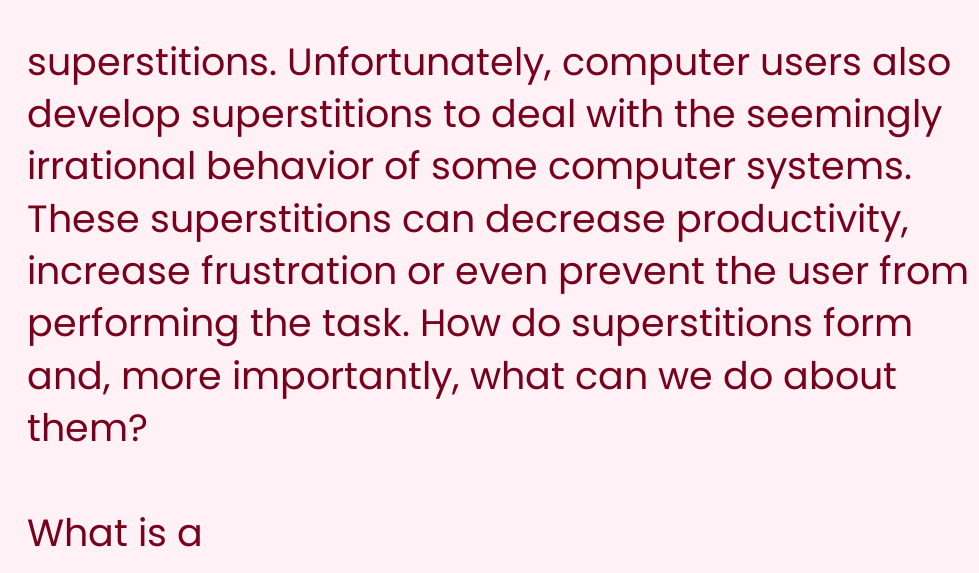superstitions. Unfortunately, computer users also develop superstitions to deal with the seemingly irrational behavior of some computer systems. These superstitions can decrease productivity, increase frustration or even prevent the user from performing the task. How do superstitions form and, more importantly, what can we do about them?

What is a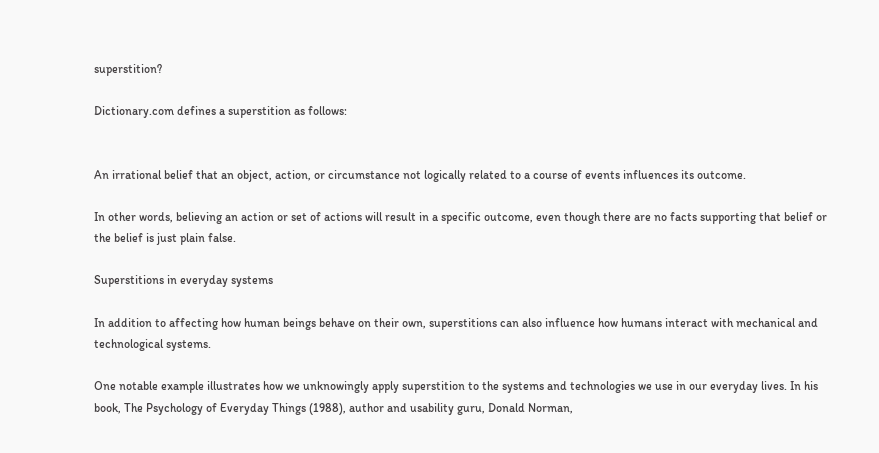superstition?

Dictionary.com defines a superstition as follows:


An irrational belief that an object, action, or circumstance not logically related to a course of events influences its outcome.

In other words, believing an action or set of actions will result in a specific outcome, even though there are no facts supporting that belief or the belief is just plain false.

Superstitions in everyday systems

In addition to affecting how human beings behave on their own, superstitions can also influence how humans interact with mechanical and technological systems.

One notable example illustrates how we unknowingly apply superstition to the systems and technologies we use in our everyday lives. In his book, The Psychology of Everyday Things (1988), author and usability guru, Donald Norman,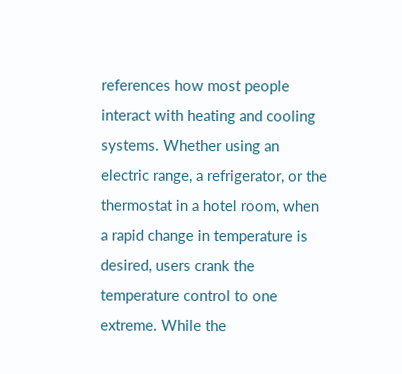references how most people interact with heating and cooling systems. Whether using an electric range, a refrigerator, or the thermostat in a hotel room, when a rapid change in temperature is desired, users crank the temperature control to one extreme. While the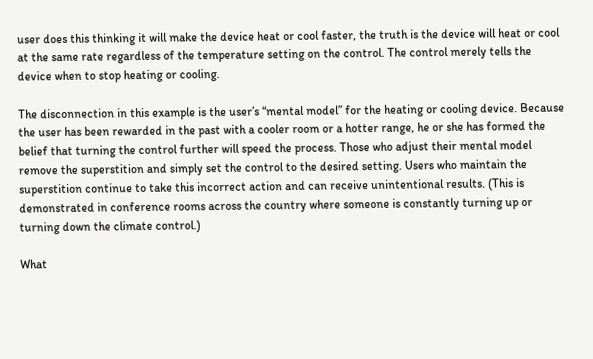user does this thinking it will make the device heat or cool faster, the truth is the device will heat or cool at the same rate regardless of the temperature setting on the control. The control merely tells the device when to stop heating or cooling.

The disconnection in this example is the user’s “mental model” for the heating or cooling device. Because the user has been rewarded in the past with a cooler room or a hotter range, he or she has formed the belief that turning the control further will speed the process. Those who adjust their mental model remove the superstition and simply set the control to the desired setting. Users who maintain the superstition continue to take this incorrect action and can receive unintentional results. (This is demonstrated in conference rooms across the country where someone is constantly turning up or turning down the climate control.)

What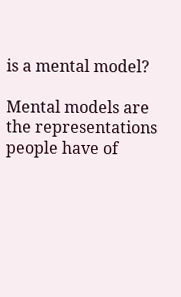is a mental model?

Mental models are the representations people have of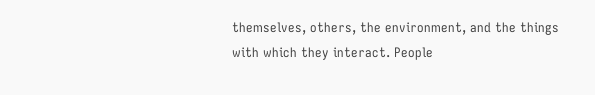themselves, others, the environment, and the things with which they interact. People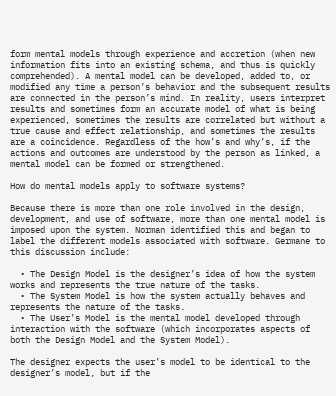form mental models through experience and accretion (when new information fits into an existing schema, and thus is quickly comprehended). A mental model can be developed, added to, or modified any time a person’s behavior and the subsequent results are connected in the person’s mind. In reality, users interpret results and sometimes form an accurate model of what is being experienced, sometimes the results are correlated but without a true cause and effect relationship, and sometimes the results are a coincidence. Regardless of the how’s and why’s, if the actions and outcomes are understood by the person as linked, a mental model can be formed or strengthened.

How do mental models apply to software systems?

Because there is more than one role involved in the design, development, and use of software, more than one mental model is imposed upon the system. Norman identified this and began to label the different models associated with software. Germane to this discussion include:

  • The Design Model is the designer’s idea of how the system works and represents the true nature of the tasks.
  • The System Model is how the system actually behaves and represents the nature of the tasks.
  • The User’s Model is the mental model developed through interaction with the software (which incorporates aspects of both the Design Model and the System Model).

The designer expects the user’s model to be identical to the designer’s model, but if the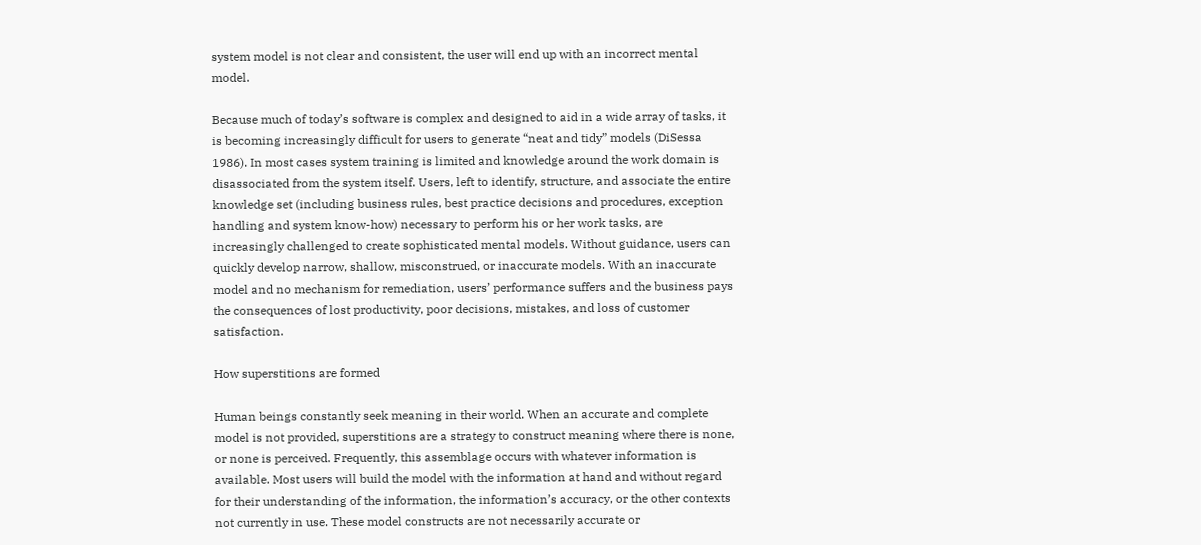system model is not clear and consistent, the user will end up with an incorrect mental model.

Because much of today’s software is complex and designed to aid in a wide array of tasks, it is becoming increasingly difficult for users to generate “neat and tidy” models (DiSessa 1986). In most cases system training is limited and knowledge around the work domain is disassociated from the system itself. Users, left to identify, structure, and associate the entire knowledge set (including business rules, best practice decisions and procedures, exception handling and system know-how) necessary to perform his or her work tasks, are increasingly challenged to create sophisticated mental models. Without guidance, users can quickly develop narrow, shallow, misconstrued, or inaccurate models. With an inaccurate model and no mechanism for remediation, users’ performance suffers and the business pays the consequences of lost productivity, poor decisions, mistakes, and loss of customer satisfaction.

How superstitions are formed

Human beings constantly seek meaning in their world. When an accurate and complete model is not provided, superstitions are a strategy to construct meaning where there is none, or none is perceived. Frequently, this assemblage occurs with whatever information is available. Most users will build the model with the information at hand and without regard for their understanding of the information, the information’s accuracy, or the other contexts not currently in use. These model constructs are not necessarily accurate or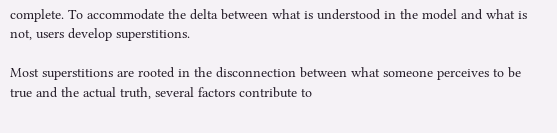complete. To accommodate the delta between what is understood in the model and what is not, users develop superstitions.

Most superstitions are rooted in the disconnection between what someone perceives to be true and the actual truth, several factors contribute to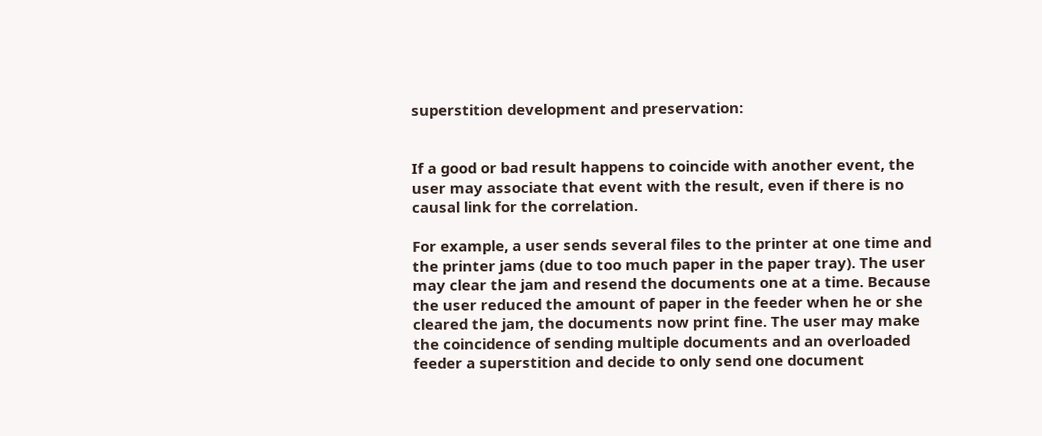superstition development and preservation:


If a good or bad result happens to coincide with another event, the user may associate that event with the result, even if there is no causal link for the correlation.

For example, a user sends several files to the printer at one time and the printer jams (due to too much paper in the paper tray). The user may clear the jam and resend the documents one at a time. Because the user reduced the amount of paper in the feeder when he or she cleared the jam, the documents now print fine. The user may make the coincidence of sending multiple documents and an overloaded feeder a superstition and decide to only send one document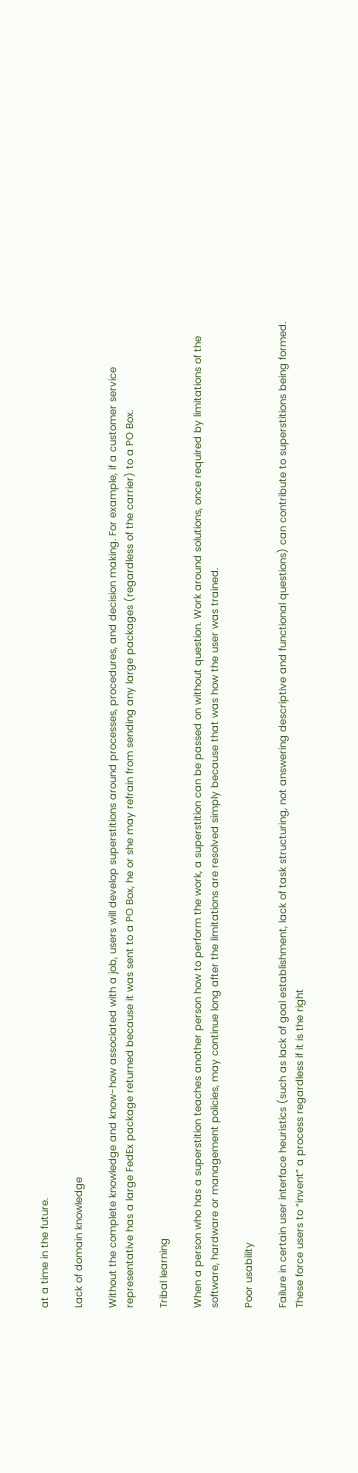at a time in the future.

Lack of domain knowledge

Without the complete knowledge and know-how associated with a job, users will develop superstitions around processes, procedures, and decision making. For example, if a customer service representative has a large FedEx package returned because it was sent to a PO Box, he or she may refrain from sending any large packages (regardless of the carrier) to a PO Box.

Tribal learning

When a person who has a superstition teaches another person how to perform the work, a superstition can be passed on without question. Work around solutions, once required by limitations of the software, hardware or management policies, may continue long after the limitations are resolved simply because that was how the user was trained.

Poor usability

Failure in certain user interface heuristics (such as lack of goal establishment, lack of task structuring, not answering descriptive and functional questions) can contribute to superstitions being formed. These force users to “invent” a process regardless if it is the right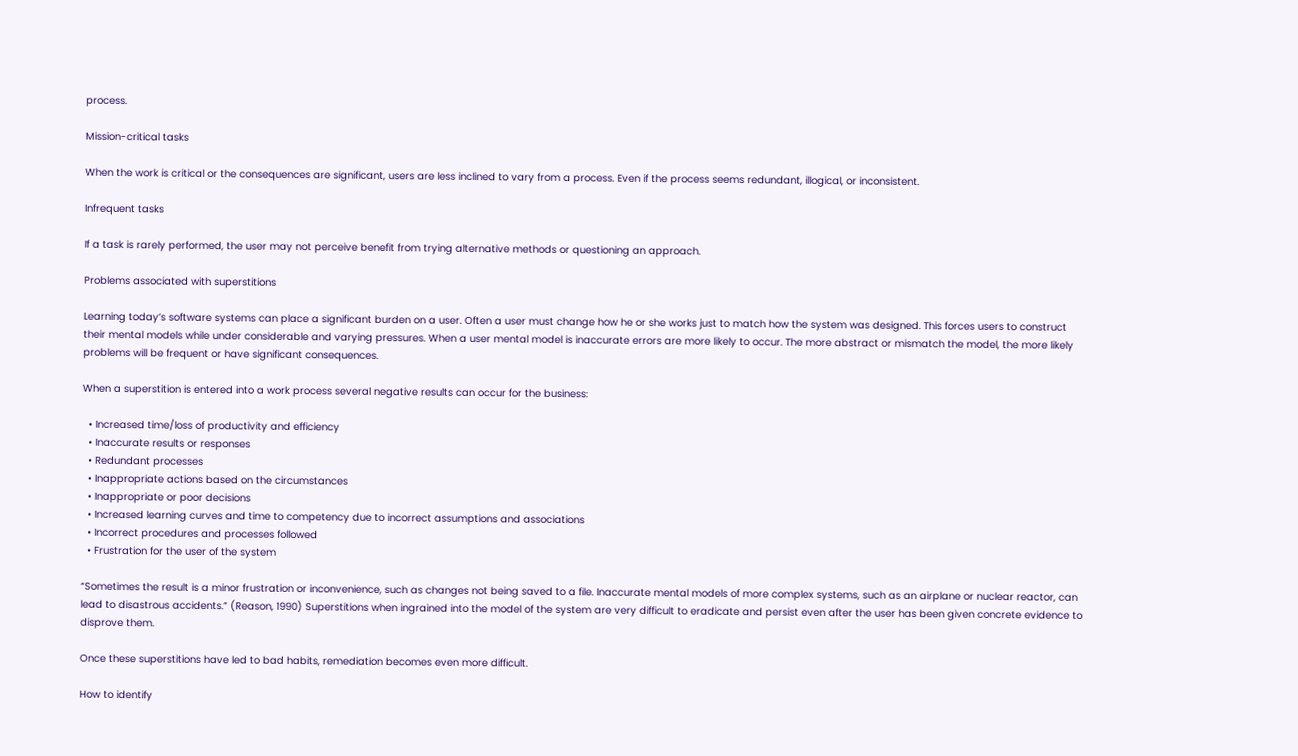process.

Mission-critical tasks

When the work is critical or the consequences are significant, users are less inclined to vary from a process. Even if the process seems redundant, illogical, or inconsistent.

Infrequent tasks

If a task is rarely performed, the user may not perceive benefit from trying alternative methods or questioning an approach.

Problems associated with superstitions

Learning today’s software systems can place a significant burden on a user. Often a user must change how he or she works just to match how the system was designed. This forces users to construct their mental models while under considerable and varying pressures. When a user mental model is inaccurate errors are more likely to occur. The more abstract or mismatch the model, the more likely problems will be frequent or have significant consequences.

When a superstition is entered into a work process several negative results can occur for the business:

  • Increased time/loss of productivity and efficiency
  • Inaccurate results or responses
  • Redundant processes
  • Inappropriate actions based on the circumstances
  • Inappropriate or poor decisions
  • Increased learning curves and time to competency due to incorrect assumptions and associations
  • Incorrect procedures and processes followed
  • Frustration for the user of the system

“Sometimes the result is a minor frustration or inconvenience, such as changes not being saved to a file. Inaccurate mental models of more complex systems, such as an airplane or nuclear reactor, can lead to disastrous accidents.” (Reason, 1990) Superstitions when ingrained into the model of the system are very difficult to eradicate and persist even after the user has been given concrete evidence to disprove them.

Once these superstitions have led to bad habits, remediation becomes even more difficult.

How to identify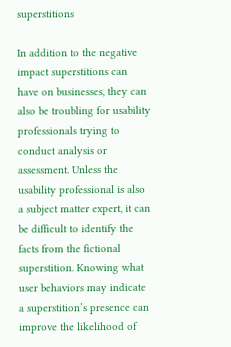superstitions

In addition to the negative impact superstitions can have on businesses, they can also be troubling for usability professionals trying to conduct analysis or assessment. Unless the usability professional is also a subject matter expert, it can be difficult to identify the facts from the fictional superstition. Knowing what user behaviors may indicate a superstition’s presence can improve the likelihood of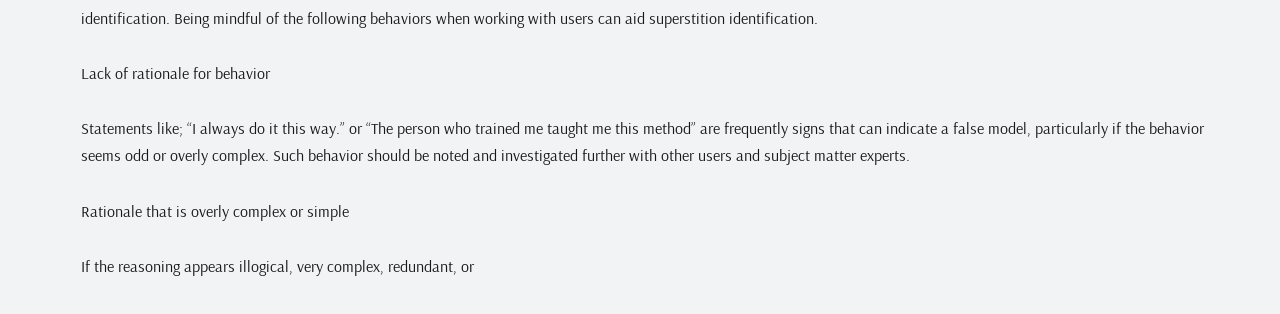identification. Being mindful of the following behaviors when working with users can aid superstition identification.

Lack of rationale for behavior

Statements like; “I always do it this way.” or “The person who trained me taught me this method” are frequently signs that can indicate a false model, particularly if the behavior seems odd or overly complex. Such behavior should be noted and investigated further with other users and subject matter experts.

Rationale that is overly complex or simple

If the reasoning appears illogical, very complex, redundant, or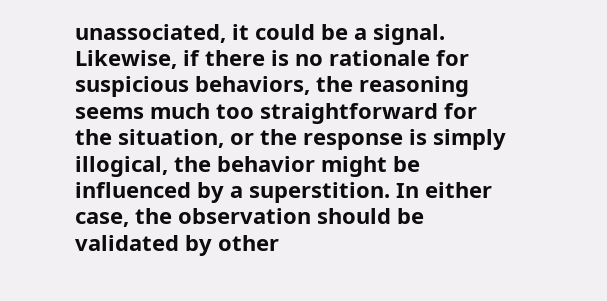unassociated, it could be a signal. Likewise, if there is no rationale for suspicious behaviors, the reasoning seems much too straightforward for the situation, or the response is simply illogical, the behavior might be influenced by a superstition. In either case, the observation should be validated by other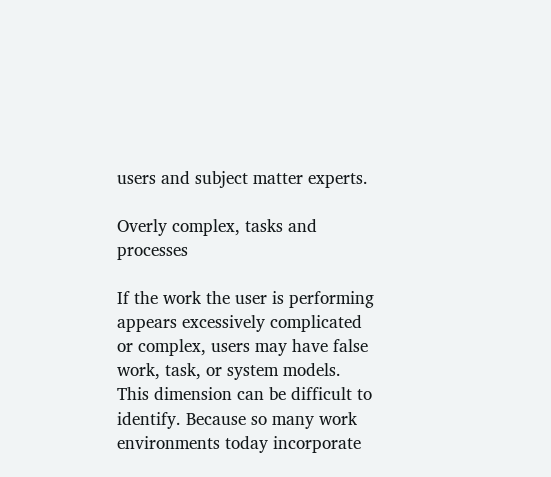users and subject matter experts.

Overly complex, tasks and processes

If the work the user is performing appears excessively complicated or complex, users may have false work, task, or system models. This dimension can be difficult to identify. Because so many work environments today incorporate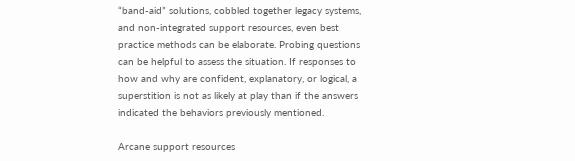“band-aid” solutions, cobbled together legacy systems, and non-integrated support resources, even best practice methods can be elaborate. Probing questions can be helpful to assess the situation. If responses to how and why are confident, explanatory, or logical, a superstition is not as likely at play than if the answers indicated the behaviors previously mentioned.

Arcane support resources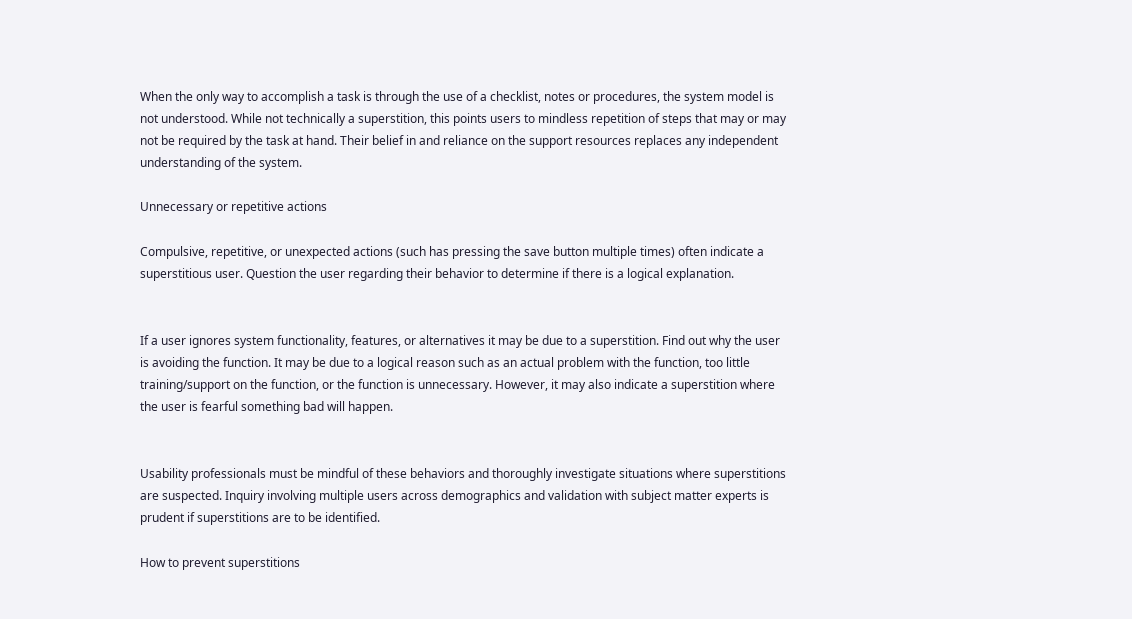When the only way to accomplish a task is through the use of a checklist, notes or procedures, the system model is not understood. While not technically a superstition, this points users to mindless repetition of steps that may or may not be required by the task at hand. Their belief in and reliance on the support resources replaces any independent understanding of the system.

Unnecessary or repetitive actions

Compulsive, repetitive, or unexpected actions (such has pressing the save button multiple times) often indicate a superstitious user. Question the user regarding their behavior to determine if there is a logical explanation.


If a user ignores system functionality, features, or alternatives it may be due to a superstition. Find out why the user is avoiding the function. It may be due to a logical reason such as an actual problem with the function, too little training/support on the function, or the function is unnecessary. However, it may also indicate a superstition where the user is fearful something bad will happen.


Usability professionals must be mindful of these behaviors and thoroughly investigate situations where superstitions are suspected. Inquiry involving multiple users across demographics and validation with subject matter experts is prudent if superstitions are to be identified.

How to prevent superstitions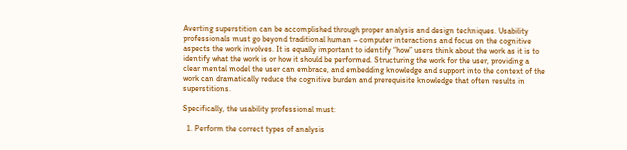Averting superstition can be accomplished through proper analysis and design techniques. Usability professionals must go beyond traditional human – computer interactions and focus on the cognitive aspects the work involves. It is equally important to identify “how” users think about the work as it is to identify what the work is or how it should be performed. Structuring the work for the user, providing a clear mental model the user can embrace, and embedding knowledge and support into the context of the work can dramatically reduce the cognitive burden and prerequisite knowledge that often results in superstitions.

Specifically, the usability professional must:

  1. Perform the correct types of analysis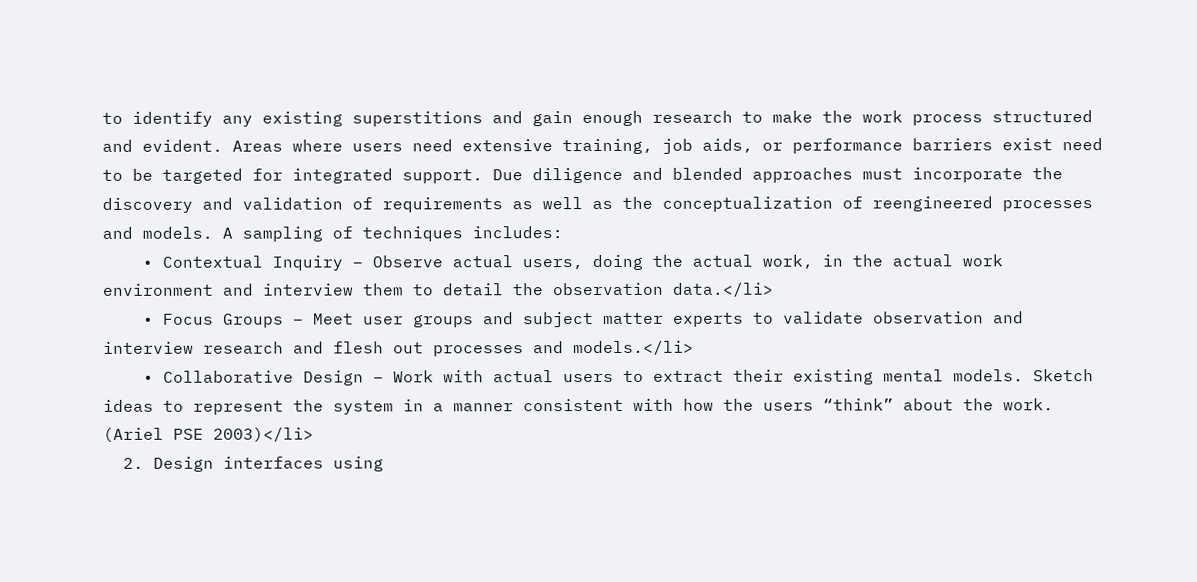to identify any existing superstitions and gain enough research to make the work process structured and evident. Areas where users need extensive training, job aids, or performance barriers exist need to be targeted for integrated support. Due diligence and blended approaches must incorporate the discovery and validation of requirements as well as the conceptualization of reengineered processes and models. A sampling of techniques includes:
    • Contextual Inquiry – Observe actual users, doing the actual work, in the actual work environment and interview them to detail the observation data.</li>
    • Focus Groups – Meet user groups and subject matter experts to validate observation and interview research and flesh out processes and models.</li>
    • Collaborative Design – Work with actual users to extract their existing mental models. Sketch ideas to represent the system in a manner consistent with how the users “think” about the work. (Ariel PSE 2003)</li>
  2. Design interfaces using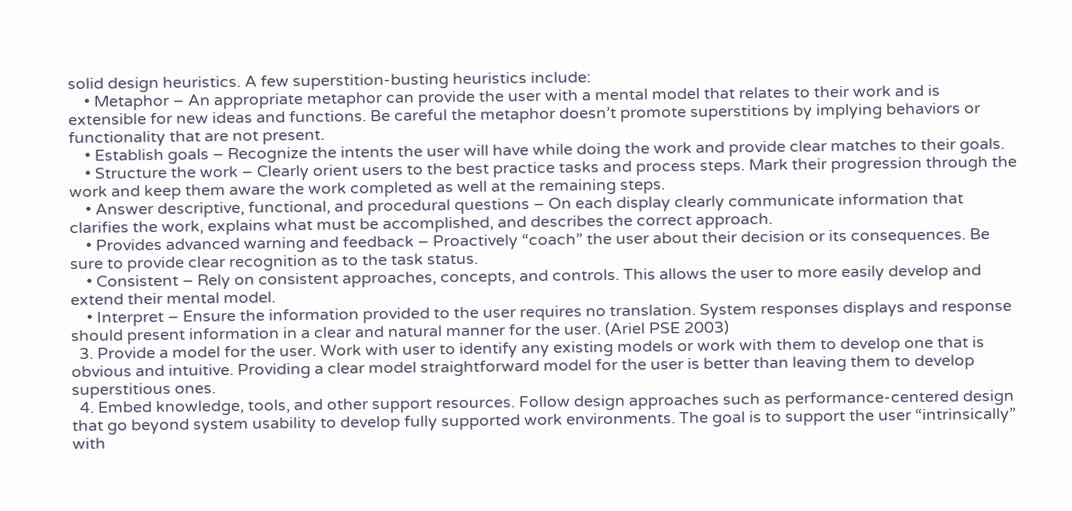solid design heuristics. A few superstition-busting heuristics include:
    • Metaphor – An appropriate metaphor can provide the user with a mental model that relates to their work and is extensible for new ideas and functions. Be careful the metaphor doesn’t promote superstitions by implying behaviors or functionality that are not present.
    • Establish goals – Recognize the intents the user will have while doing the work and provide clear matches to their goals.
    • Structure the work – Clearly orient users to the best practice tasks and process steps. Mark their progression through the work and keep them aware the work completed as well at the remaining steps.
    • Answer descriptive, functional, and procedural questions – On each display clearly communicate information that clarifies the work, explains what must be accomplished, and describes the correct approach.
    • Provides advanced warning and feedback – Proactively “coach” the user about their decision or its consequences. Be sure to provide clear recognition as to the task status.
    • Consistent – Rely on consistent approaches, concepts, and controls. This allows the user to more easily develop and extend their mental model.
    • Interpret – Ensure the information provided to the user requires no translation. System responses displays and response should present information in a clear and natural manner for the user. (Ariel PSE 2003)
  3. Provide a model for the user. Work with user to identify any existing models or work with them to develop one that is obvious and intuitive. Providing a clear model straightforward model for the user is better than leaving them to develop superstitious ones.
  4. Embed knowledge, tools, and other support resources. Follow design approaches such as performance-centered design that go beyond system usability to develop fully supported work environments. The goal is to support the user “intrinsically” with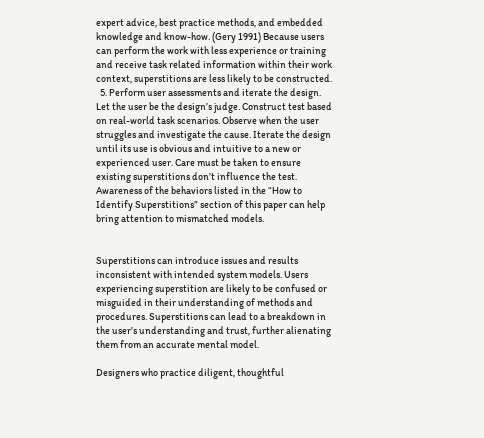expert advice, best practice methods, and embedded knowledge and know-how. (Gery 1991) Because users can perform the work with less experience or training and receive task related information within their work context, superstitions are less likely to be constructed.
  5. Perform user assessments and iterate the design. Let the user be the design’s judge. Construct test based on real-world task scenarios. Observe when the user struggles and investigate the cause. Iterate the design until its use is obvious and intuitive to a new or experienced user. Care must be taken to ensure existing superstitions don’t influence the test. Awareness of the behaviors listed in the “How to Identify Superstitions” section of this paper can help bring attention to mismatched models.


Superstitions can introduce issues and results inconsistent with intended system models. Users experiencing superstition are likely to be confused or misguided in their understanding of methods and procedures. Superstitions can lead to a breakdown in the user’s understanding and trust, further alienating them from an accurate mental model.

Designers who practice diligent, thoughtful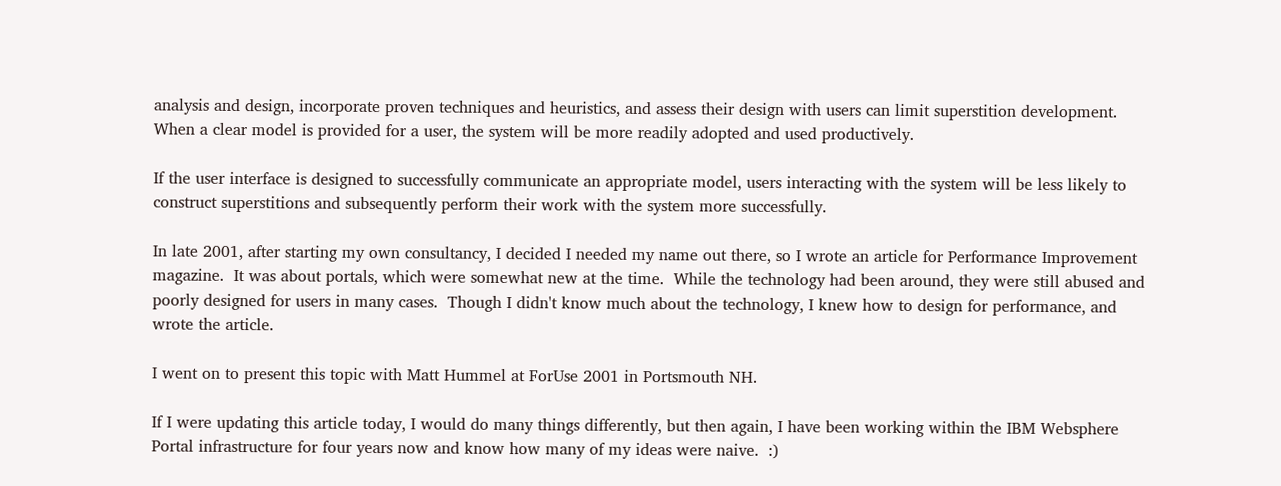analysis and design, incorporate proven techniques and heuristics, and assess their design with users can limit superstition development. When a clear model is provided for a user, the system will be more readily adopted and used productively.

If the user interface is designed to successfully communicate an appropriate model, users interacting with the system will be less likely to construct superstitions and subsequently perform their work with the system more successfully.

In late 2001, after starting my own consultancy, I decided I needed my name out there, so I wrote an article for Performance Improvement magazine.  It was about portals, which were somewhat new at the time.  While the technology had been around, they were still abused and poorly designed for users in many cases.  Though I didn't know much about the technology, I knew how to design for performance, and wrote the article.

I went on to present this topic with Matt Hummel at ForUse 2001 in Portsmouth NH.

If I were updating this article today, I would do many things differently, but then again, I have been working within the IBM Websphere Portal infrastructure for four years now and know how many of my ideas were naive.  :)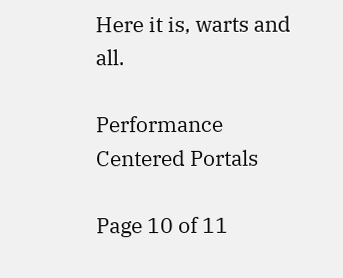Here it is, warts and all.

Performance Centered Portals

Page 10 of 11